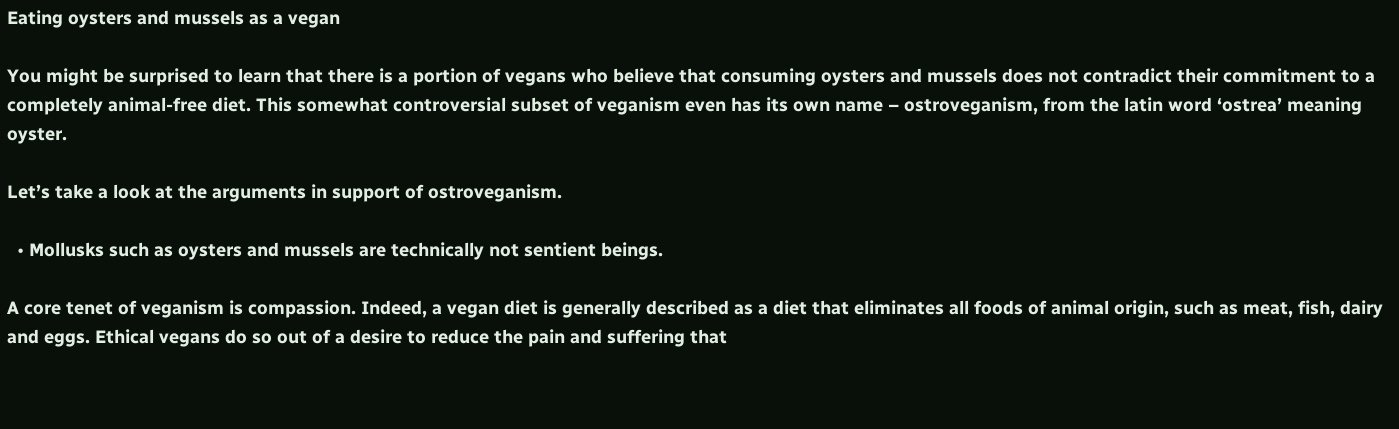Eating oysters and mussels as a vegan

You might be surprised to learn that there is a portion of vegans who believe that consuming oysters and mussels does not contradict their commitment to a completely animal-free diet. This somewhat controversial subset of veganism even has its own name – ostroveganism, from the latin word ‘ostrea’ meaning oyster.

Let’s take a look at the arguments in support of ostroveganism.

  • Mollusks such as oysters and mussels are technically not sentient beings.

A core tenet of veganism is compassion. Indeed, a vegan diet is generally described as a diet that eliminates all foods of animal origin, such as meat, fish, dairy and eggs. Ethical vegans do so out of a desire to reduce the pain and suffering that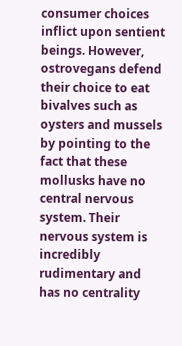consumer choices inflict upon sentient beings. However, ostrovegans defend their choice to eat bivalves such as oysters and mussels by pointing to the fact that these mollusks have no central nervous system. Their nervous system is incredibly rudimentary and has no centrality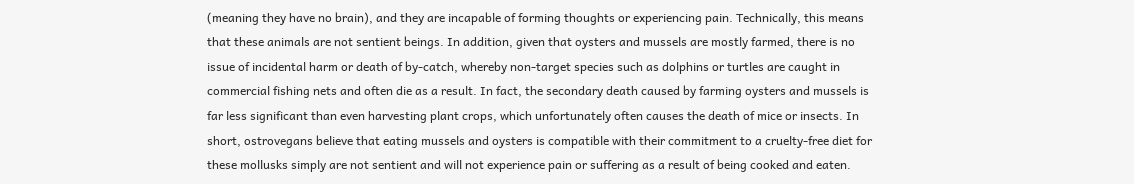(meaning they have no brain), and they are incapable of forming thoughts or experiencing pain. Technically, this means that these animals are not sentient beings. In addition, given that oysters and mussels are mostly farmed, there is no issue of incidental harm or death of by-catch, whereby non-target species such as dolphins or turtles are caught in commercial fishing nets and often die as a result. In fact, the secondary death caused by farming oysters and mussels is far less significant than even harvesting plant crops, which unfortunately often causes the death of mice or insects. In short, ostrovegans believe that eating mussels and oysters is compatible with their commitment to a cruelty-free diet for these mollusks simply are not sentient and will not experience pain or suffering as a result of being cooked and eaten.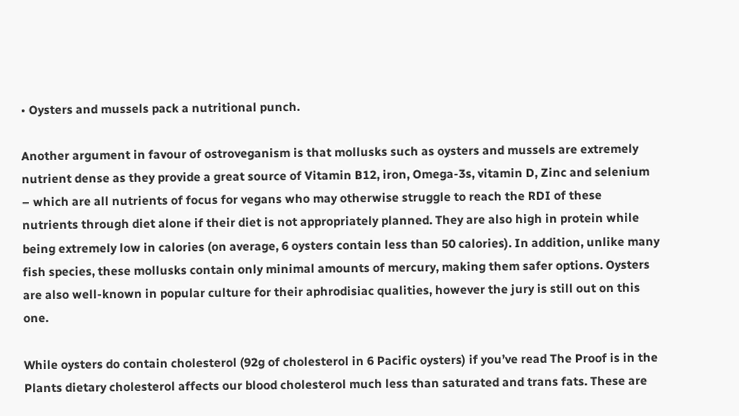• Oysters and mussels pack a nutritional punch.

Another argument in favour of ostroveganism is that mollusks such as oysters and mussels are extremely nutrient dense as they provide a great source of Vitamin B12, iron, Omega-3s, vitamin D, Zinc and selenium – which are all nutrients of focus for vegans who may otherwise struggle to reach the RDI of these nutrients through diet alone if their diet is not appropriately planned. They are also high in protein while being extremely low in calories (on average, 6 oysters contain less than 50 calories). In addition, unlike many fish species, these mollusks contain only minimal amounts of mercury, making them safer options. Oysters are also well-known in popular culture for their aphrodisiac qualities, however the jury is still out on this one.

While oysters do contain cholesterol (92g of cholesterol in 6 Pacific oysters) if you’ve read The Proof is in the Plants dietary cholesterol affects our blood cholesterol much less than saturated and trans fats. These are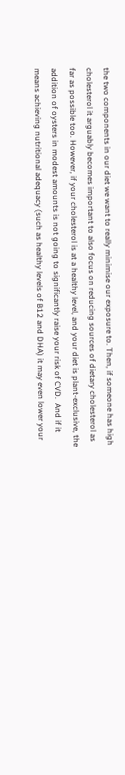the two components in our diet we want to really minimise our exposure to. Then, if someone has high cholesterol it arguably becomes important to also focus on reducing sources of dietary cholesterol as far as possible too. However, if your cholesterol is at a healthy level, and your diet is plant-exclusive, the addition of oysters in modest amounts is not going to significantly raise your risk of CVD.  And if it means achieving nutritional adequacy (such as healthy levels of B12 and DHA) it may even lower your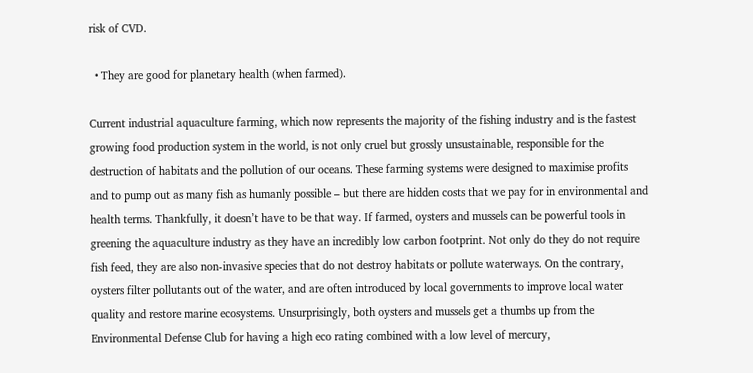risk of CVD.

  • They are good for planetary health (when farmed).

Current industrial aquaculture farming, which now represents the majority of the fishing industry and is the fastest growing food production system in the world, is not only cruel but grossly unsustainable, responsible for the destruction of habitats and the pollution of our oceans. These farming systems were designed to maximise profits and to pump out as many fish as humanly possible – but there are hidden costs that we pay for in environmental and health terms. Thankfully, it doesn’t have to be that way. If farmed, oysters and mussels can be powerful tools in greening the aquaculture industry as they have an incredibly low carbon footprint. Not only do they do not require fish feed, they are also non-invasive species that do not destroy habitats or pollute waterways. On the contrary, oysters filter pollutants out of the water, and are often introduced by local governments to improve local water quality and restore marine ecosystems. Unsurprisingly, both oysters and mussels get a thumbs up from the Environmental Defense Club for having a high eco rating combined with a low level of mercury,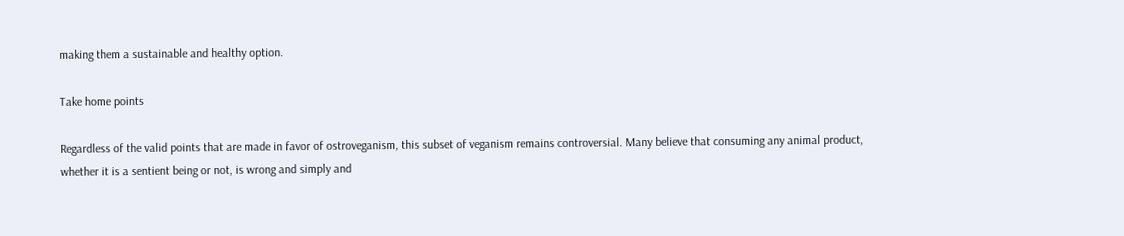making them a sustainable and healthy option.

Take home points

Regardless of the valid points that are made in favor of ostroveganism, this subset of veganism remains controversial. Many believe that consuming any animal product, whether it is a sentient being or not, is wrong and simply and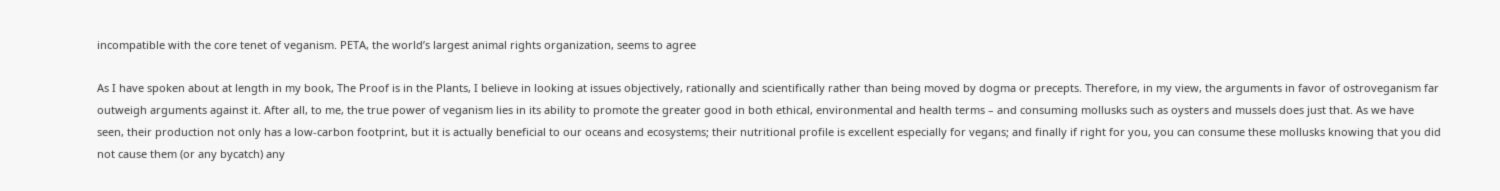incompatible with the core tenet of veganism. PETA, the world’s largest animal rights organization, seems to agree

As I have spoken about at length in my book, The Proof is in the Plants, I believe in looking at issues objectively, rationally and scientifically rather than being moved by dogma or precepts. Therefore, in my view, the arguments in favor of ostroveganism far outweigh arguments against it. After all, to me, the true power of veganism lies in its ability to promote the greater good in both ethical, environmental and health terms – and consuming mollusks such as oysters and mussels does just that. As we have seen, their production not only has a low-carbon footprint, but it is actually beneficial to our oceans and ecosystems; their nutritional profile is excellent especially for vegans; and finally if right for you, you can consume these mollusks knowing that you did not cause them (or any bycatch) any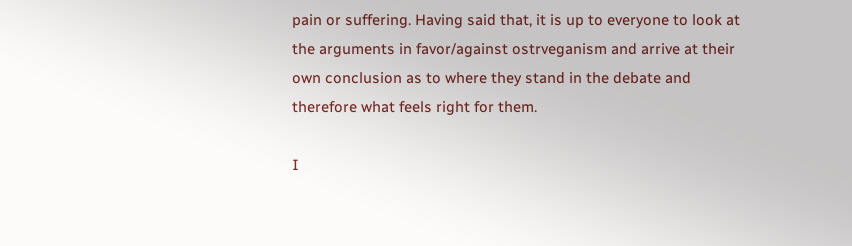pain or suffering. Having said that, it is up to everyone to look at the arguments in favor/against ostrveganism and arrive at their own conclusion as to where they stand in the debate and therefore what feels right for them.

I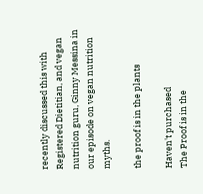recently discussed this with Registered Dietitian, and vegan nutrition guru, Ginny Messina in our episode on vegan nutrition myths.

the proof is in the plants

Haven't purchased
The Proof is in the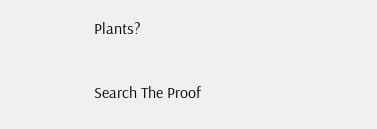Plants?

Search The Proof